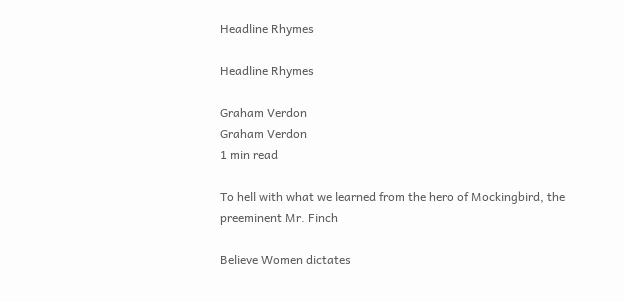Headline Rhymes

Headline Rhymes

Graham Verdon
Graham Verdon
1 min read

To hell with what we learned from the hero of Mockingbird, the preeminent Mr. Finch

Believe Women dictates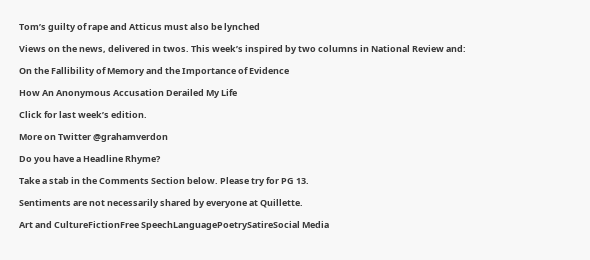Tom’s guilty of rape and Atticus must also be lynched

Views on the news, delivered in twos. This week’s inspired by two columns in National Review and:

On the Fallibility of Memory and the Importance of Evidence

How An Anonymous Accusation Derailed My Life

Click for last week’s edition.

More on Twitter @grahamverdon

Do you have a Headline Rhyme?

Take a stab in the Comments Section below. Please try for PG 13.

Sentiments are not necessarily shared by everyone at Quillette.

Art and CultureFictionFree SpeechLanguagePoetrySatireSocial Media